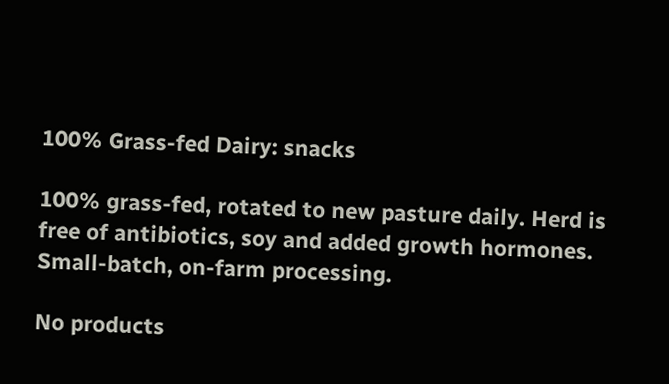100% Grass-fed Dairy: snacks

100% grass-fed, rotated to new pasture daily. Herd is free of antibiotics, soy and added growth hormones. Small-batch, on-farm processing.

No products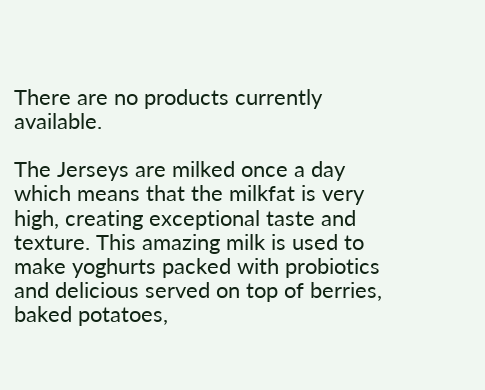There are no products currently available.

The Jerseys are milked once a day which means that the milkfat is very high, creating exceptional taste and texture. This amazing milk is used to make yoghurts packed with probiotics and delicious served on top of berries, baked potatoes,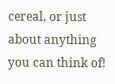cereal, or just about anything you can think of!